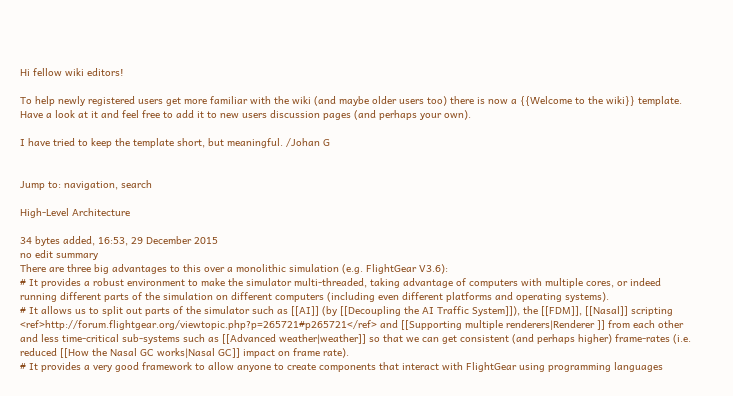Hi fellow wiki editors!

To help newly registered users get more familiar with the wiki (and maybe older users too) there is now a {{Welcome to the wiki}} template. Have a look at it and feel free to add it to new users discussion pages (and perhaps your own).

I have tried to keep the template short, but meaningful. /Johan G


Jump to: navigation, search

High-Level Architecture

34 bytes added, 16:53, 29 December 2015
no edit summary
There are three big advantages to this over a monolithic simulation (e.g. FlightGear V3.6):
# It provides a robust environment to make the simulator multi-threaded, taking advantage of computers with multiple cores, or indeed running different parts of the simulation on different computers (including even different platforms and operating systems).
# It allows us to split out parts of the simulator such as [[AI]] (by [[Decoupling the AI Traffic System]]), the [[FDM]], [[Nasal]] scripting <ref>http://forum.flightgear.org/viewtopic.php?p=265721#p265721</ref> and [[Supporting multiple renderers|Renderer ]] from each other and less time-critical sub-systems such as [[Advanced weather|weather]] so that we can get consistent (and perhaps higher) frame-rates (i.e. reduced [[How the Nasal GC works|Nasal GC]] impact on frame rate).
# It provides a very good framework to allow anyone to create components that interact with FlightGear using programming languages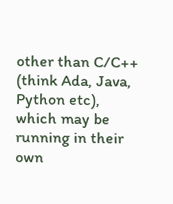other than C/C++ (think Ada, Java, Python etc), which may be running in their own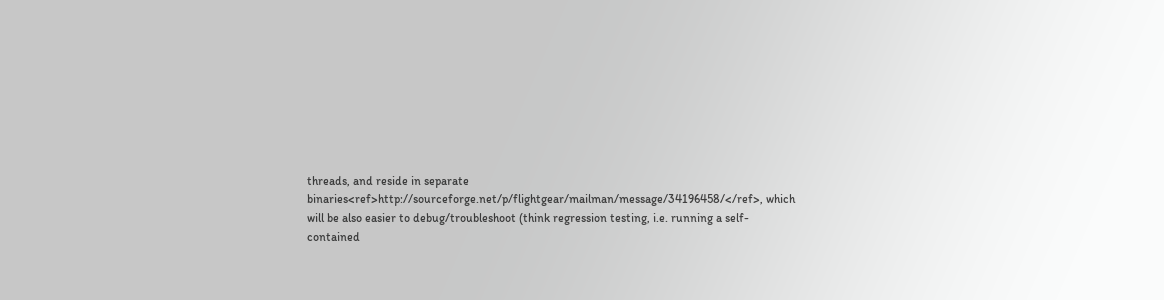threads, and reside in separate binaries<ref>http://sourceforge.net/p/flightgear/mailman/message/34196458/</ref>, which will be also easier to debug/troubleshoot (think regression testing, i.e. running a self-contained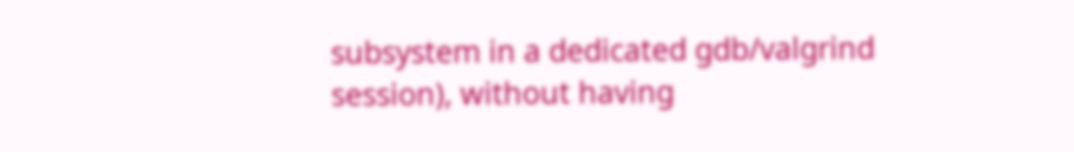subsystem in a dedicated gdb/valgrind session), without having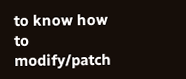to know how to modify/patch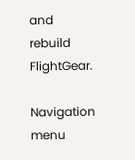and rebuild FlightGear.

Navigation menu